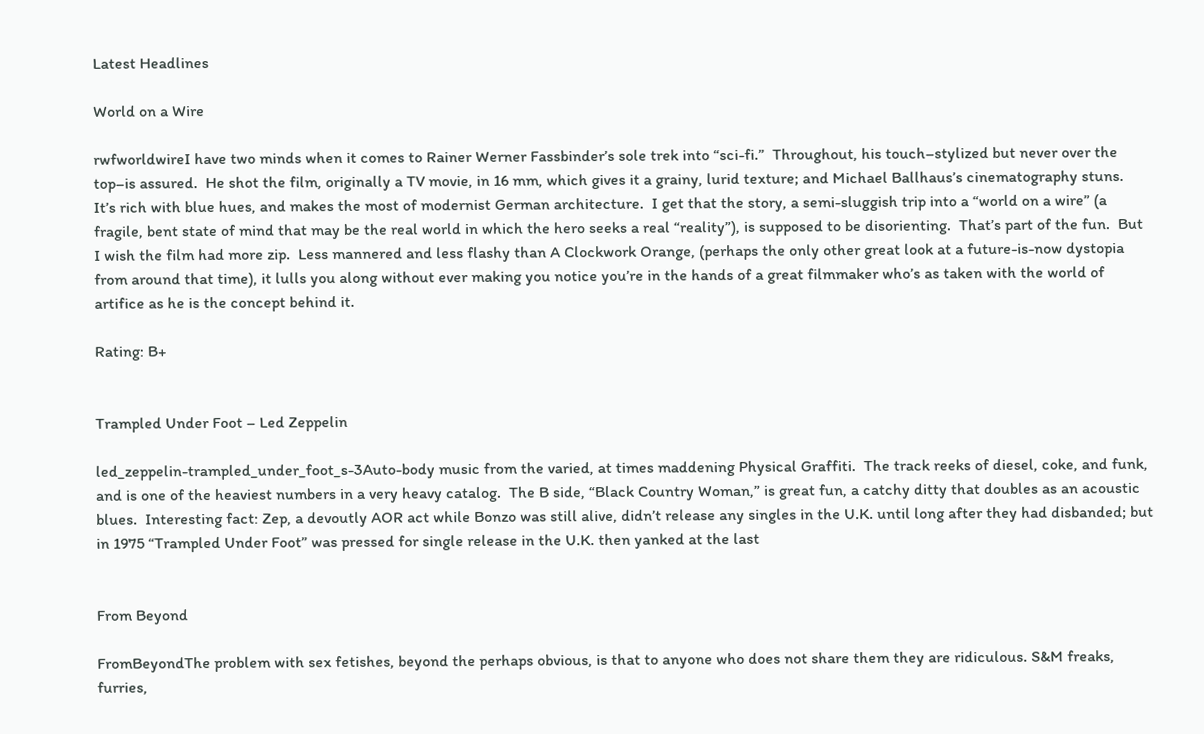Latest Headlines

World on a Wire

rwfworldwireI have two minds when it comes to Rainer Werner Fassbinder’s sole trek into “sci-fi.”  Throughout, his touch–stylized but never over the top–is assured.  He shot the film, originally a TV movie, in 16 mm, which gives it a grainy, lurid texture; and Michael Ballhaus’s cinematography stuns.  It’s rich with blue hues, and makes the most of modernist German architecture.  I get that the story, a semi-sluggish trip into a “world on a wire” (a fragile, bent state of mind that may be the real world in which the hero seeks a real “reality”), is supposed to be disorienting.  That’s part of the fun.  But I wish the film had more zip.  Less mannered and less flashy than A Clockwork Orange, (perhaps the only other great look at a future-is-now dystopia from around that time), it lulls you along without ever making you notice you’re in the hands of a great filmmaker who’s as taken with the world of artifice as he is the concept behind it.

Rating: B+


Trampled Under Foot – Led Zeppelin

led_zeppelin-trampled_under_foot_s-3Auto-body music from the varied, at times maddening Physical Graffiti.  The track reeks of diesel, coke, and funk, and is one of the heaviest numbers in a very heavy catalog.  The B side, “Black Country Woman,” is great fun, a catchy ditty that doubles as an acoustic blues.  Interesting fact: Zep, a devoutly AOR act while Bonzo was still alive, didn’t release any singles in the U.K. until long after they had disbanded; but in 1975 “Trampled Under Foot” was pressed for single release in the U.K. then yanked at the last


From Beyond

FromBeyondThe problem with sex fetishes, beyond the perhaps obvious, is that to anyone who does not share them they are ridiculous. S&M freaks, furries,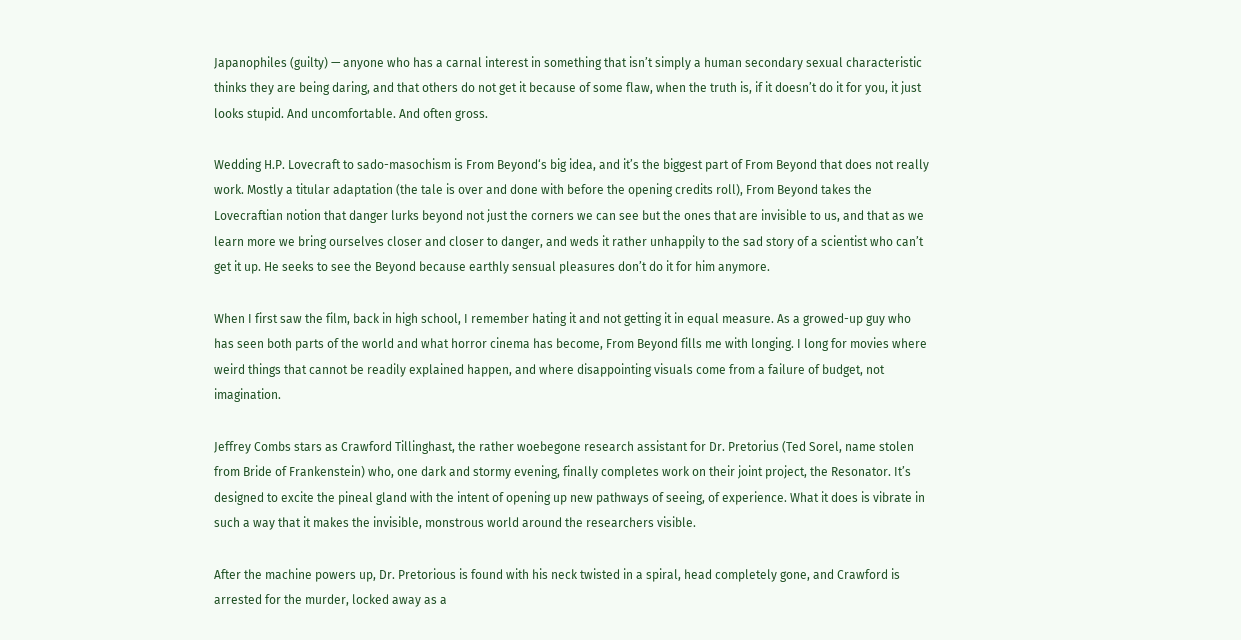Japanophiles (guilty) — anyone who has a carnal interest in something that isn’t simply a human secondary sexual characteristic thinks they are being daring, and that others do not get it because of some flaw, when the truth is, if it doesn’t do it for you, it just looks stupid. And uncomfortable. And often gross.

Wedding H.P. Lovecraft to sado-masochism is From Beyond‘s big idea, and it’s the biggest part of From Beyond that does not really work. Mostly a titular adaptation (the tale is over and done with before the opening credits roll), From Beyond takes the Lovecraftian notion that danger lurks beyond not just the corners we can see but the ones that are invisible to us, and that as we learn more we bring ourselves closer and closer to danger, and weds it rather unhappily to the sad story of a scientist who can’t get it up. He seeks to see the Beyond because earthly sensual pleasures don’t do it for him anymore.

When I first saw the film, back in high school, I remember hating it and not getting it in equal measure. As a growed-up guy who has seen both parts of the world and what horror cinema has become, From Beyond fills me with longing. I long for movies where weird things that cannot be readily explained happen, and where disappointing visuals come from a failure of budget, not imagination.

Jeffrey Combs stars as Crawford Tillinghast, the rather woebegone research assistant for Dr. Pretorius (Ted Sorel, name stolen from Bride of Frankenstein) who, one dark and stormy evening, finally completes work on their joint project, the Resonator. It’s designed to excite the pineal gland with the intent of opening up new pathways of seeing, of experience. What it does is vibrate in such a way that it makes the invisible, monstrous world around the researchers visible.

After the machine powers up, Dr. Pretorious is found with his neck twisted in a spiral, head completely gone, and Crawford is arrested for the murder, locked away as a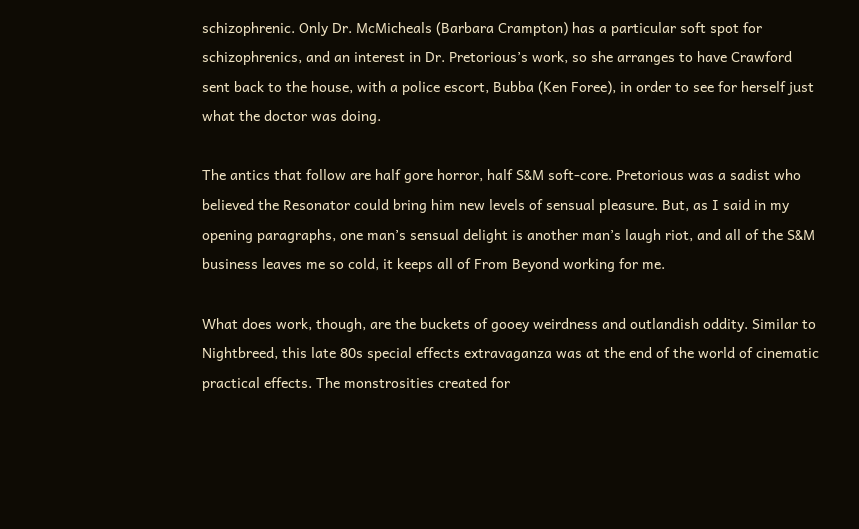schizophrenic. Only Dr. McMicheals (Barbara Crampton) has a particular soft spot for schizophrenics, and an interest in Dr. Pretorious’s work, so she arranges to have Crawford sent back to the house, with a police escort, Bubba (Ken Foree), in order to see for herself just what the doctor was doing.

The antics that follow are half gore horror, half S&M soft-core. Pretorious was a sadist who believed the Resonator could bring him new levels of sensual pleasure. But, as I said in my opening paragraphs, one man’s sensual delight is another man’s laugh riot, and all of the S&M business leaves me so cold, it keeps all of From Beyond working for me.

What does work, though, are the buckets of gooey weirdness and outlandish oddity. Similar to Nightbreed, this late 80s special effects extravaganza was at the end of the world of cinematic practical effects. The monstrosities created for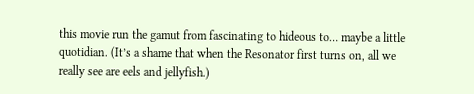this movie run the gamut from fascinating to hideous to… maybe a little quotidian. (It’s a shame that when the Resonator first turns on, all we really see are eels and jellyfish.)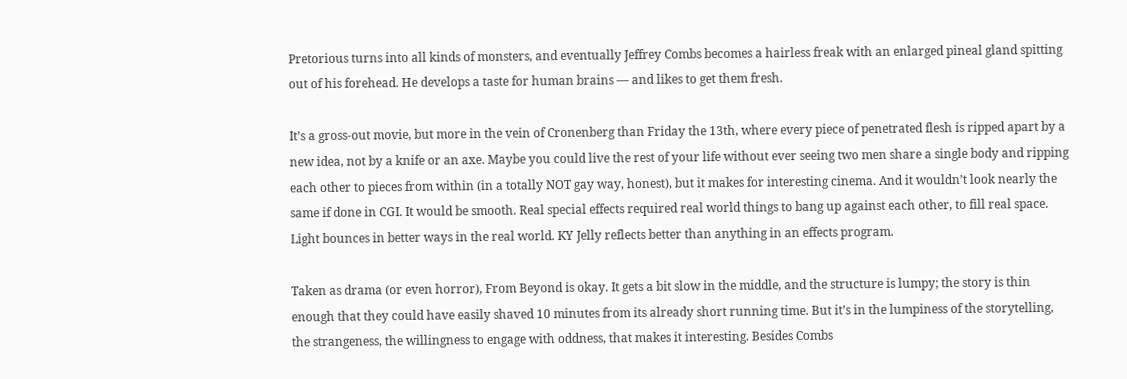Pretorious turns into all kinds of monsters, and eventually Jeffrey Combs becomes a hairless freak with an enlarged pineal gland spitting out of his forehead. He develops a taste for human brains — and likes to get them fresh.

It’s a gross-out movie, but more in the vein of Cronenberg than Friday the 13th, where every piece of penetrated flesh is ripped apart by a new idea, not by a knife or an axe. Maybe you could live the rest of your life without ever seeing two men share a single body and ripping each other to pieces from within (in a totally NOT gay way, honest), but it makes for interesting cinema. And it wouldn’t look nearly the same if done in CGI. It would be smooth. Real special effects required real world things to bang up against each other, to fill real space. Light bounces in better ways in the real world. KY Jelly reflects better than anything in an effects program.

Taken as drama (or even horror), From Beyond is okay. It gets a bit slow in the middle, and the structure is lumpy; the story is thin enough that they could have easily shaved 10 minutes from its already short running time. But it’s in the lumpiness of the storytelling, the strangeness, the willingness to engage with oddness, that makes it interesting. Besides Combs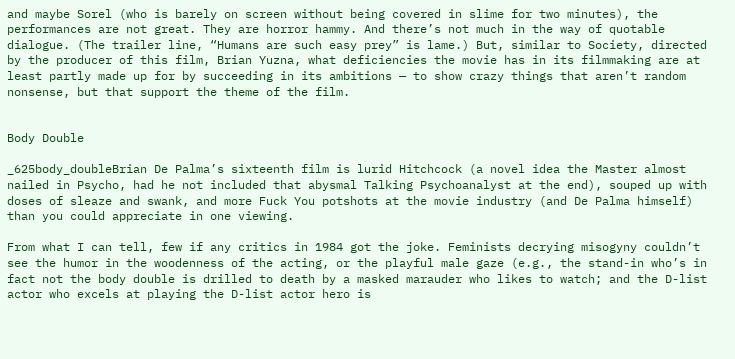and maybe Sorel (who is barely on screen without being covered in slime for two minutes), the performances are not great. They are horror hammy. And there’s not much in the way of quotable dialogue. (The trailer line, “Humans are such easy prey” is lame.) But, similar to Society, directed by the producer of this film, Brian Yuzna, what deficiencies the movie has in its filmmaking are at least partly made up for by succeeding in its ambitions — to show crazy things that aren’t random nonsense, but that support the theme of the film.


Body Double

_625body_doubleBrian De Palma’s sixteenth film is lurid Hitchcock (a novel idea the Master almost nailed in Psycho, had he not included that abysmal Talking Psychoanalyst at the end), souped up with doses of sleaze and swank, and more Fuck You potshots at the movie industry (and De Palma himself) than you could appreciate in one viewing.

From what I can tell, few if any critics in 1984 got the joke. Feminists decrying misogyny couldn’t see the humor in the woodenness of the acting, or the playful male gaze (e.g., the stand-in who’s in fact not the body double is drilled to death by a masked marauder who likes to watch; and the D-list actor who excels at playing the D-list actor hero is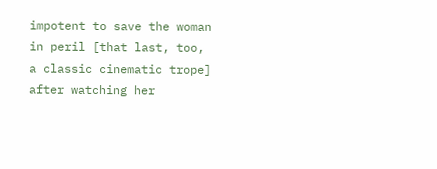impotent to save the woman in peril [that last, too, a classic cinematic trope] after watching her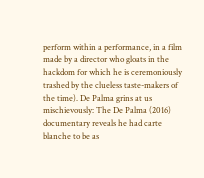perform within a performance, in a film made by a director who gloats in the hackdom for which he is ceremoniously trashed by the clueless taste-makers of the time). De Palma grins at us mischievously: The De Palma (2016) documentary reveals he had carte blanche to be as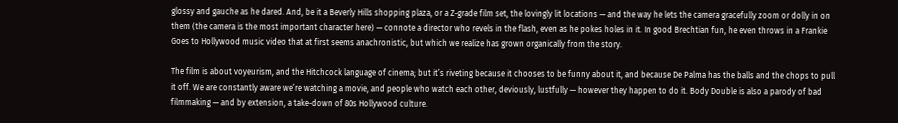glossy and gauche as he dared. And, be it a Beverly Hills shopping plaza, or a Z-grade film set, the lovingly lit locations — and the way he lets the camera gracefully zoom or dolly in on them (the camera is the most important character here) — connote a director who revels in the flash, even as he pokes holes in it. In good Brechtian fun, he even throws in a Frankie Goes to Hollywood music video that at first seems anachronistic, but which we realize has grown organically from the story.

The film is about voyeurism, and the Hitchcock language of cinema; but it’s riveting because it chooses to be funny about it, and because De Palma has the balls and the chops to pull it off. We are constantly aware we’re watching a movie, and people who watch each other, deviously, lustfully — however they happen to do it. Body Double is also a parody of bad filmmaking — and by extension, a take-down of 80s Hollywood culture.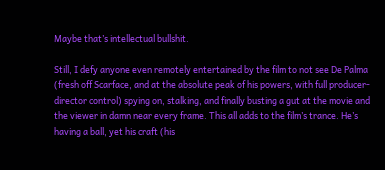Maybe that’s intellectual bullshit.

Still, I defy anyone even remotely entertained by the film to not see De Palma (fresh off Scarface, and at the absolute peak of his powers, with full producer-director control) spying on, stalking, and finally busting a gut at the movie and the viewer in damn near every frame. This all adds to the film’s trance. He’s having a ball, yet his craft (his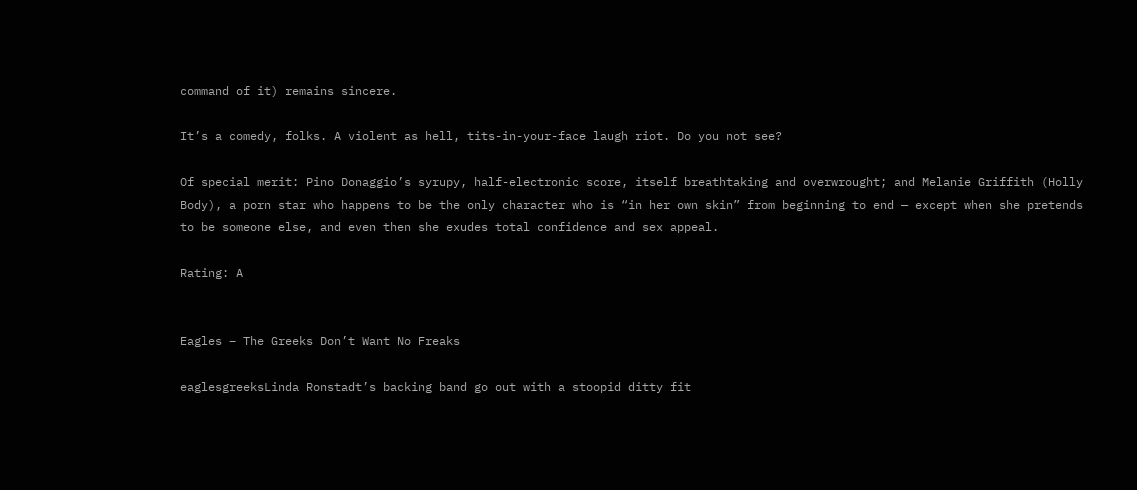command of it) remains sincere.

It’s a comedy, folks. A violent as hell, tits-in-your-face laugh riot. Do you not see?

Of special merit: Pino Donaggio’s syrupy, half-electronic score, itself breathtaking and overwrought; and Melanie Griffith (Holly Body), a porn star who happens to be the only character who is “in her own skin” from beginning to end — except when she pretends to be someone else, and even then she exudes total confidence and sex appeal.

Rating: A


Eagles – The Greeks Don’t Want No Freaks

eaglesgreeksLinda Ronstadt’s backing band go out with a stoopid ditty fit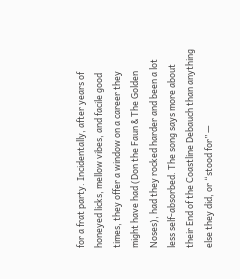for a frat party. Incidentally, after years of honeyed licks, mellow vibes, and facile good times, they offer a window on a career they might have had (Don the Faun & The Golden Noses), had they rocked harder and been a lot less self-absorbed. The song says more about their End of the Coastline Debauch than anything else they did, or “stood for” —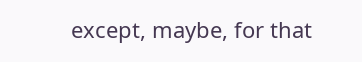except, maybe, for that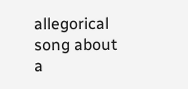allegorical song about a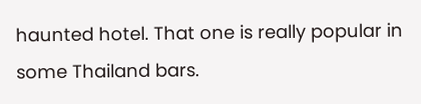haunted hotel. That one is really popular in some Thailand bars.